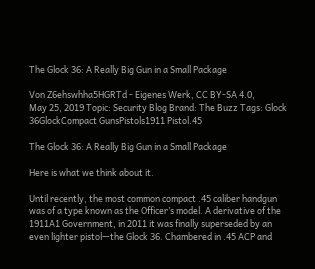The Glock 36: A Really Big Gun in a Small Package

Von Z6ehswhha5HGRTd - Eigenes Werk, CC BY-SA 4.0,
May 25, 2019 Topic: Security Blog Brand: The Buzz Tags: Glock 36GlockCompact GunsPistols1911 Pistol.45

The Glock 36: A Really Big Gun in a Small Package

Here is what we think about it.

Until recently, the most common compact .45 caliber handgun was of a type known as the Officer’s model. A derivative of the 1911A1 Government, in 2011 it was finally superseded by an even lighter pistol—the Glock 36. Chambered in .45 ACP and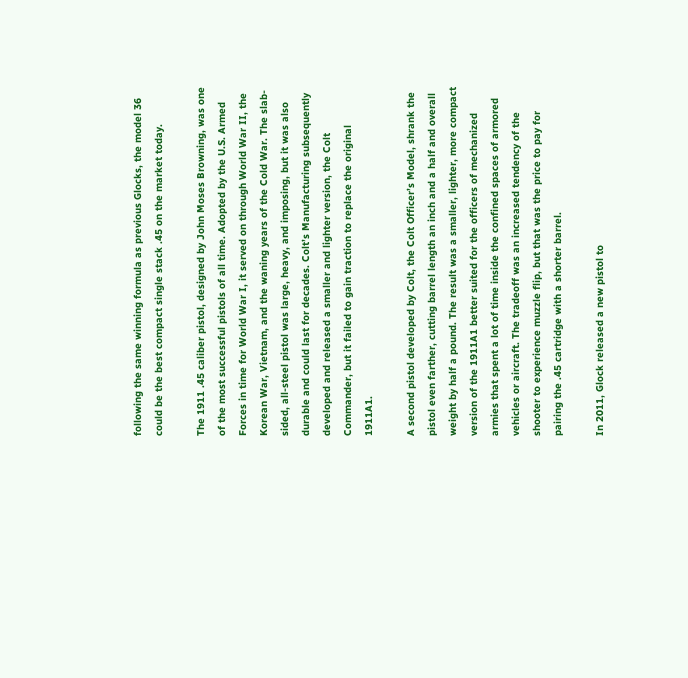following the same winning formula as previous Glocks, the model 36 could be the best compact single stack .45 on the market today.

The 1911 .45 caliber pistol, designed by John Moses Browning, was one of the most successful pistols of all time. Adopted by the U.S. Armed Forces in time for World War I, it served on through World War II, the Korean War, Vietnam, and the waning years of the Cold War. The slab-sided, all-steel pistol was large, heavy, and imposing, but it was also durable and could last for decades. Colt’s Manufacturing subsequently developed and released a smaller and lighter version, the Colt Commander, but it failed to gain traction to replace the original 1911A1.

A second pistol developed by Colt, the Colt Officer’s Model, shrank the pistol even farther, cutting barrel length an inch and a half and overall weight by half a pound. The result was a smaller, lighter, more compact version of the 1911A1 better suited for the officers of mechanized armies that spent a lot of time inside the confined spaces of armored vehicles or aircraft. The tradeoff was an increased tendency of the shooter to experience muzzle flip, but that was the price to pay for pairing the .45 cartridge with a shorter barrel.

In 2011, Glock released a new pistol to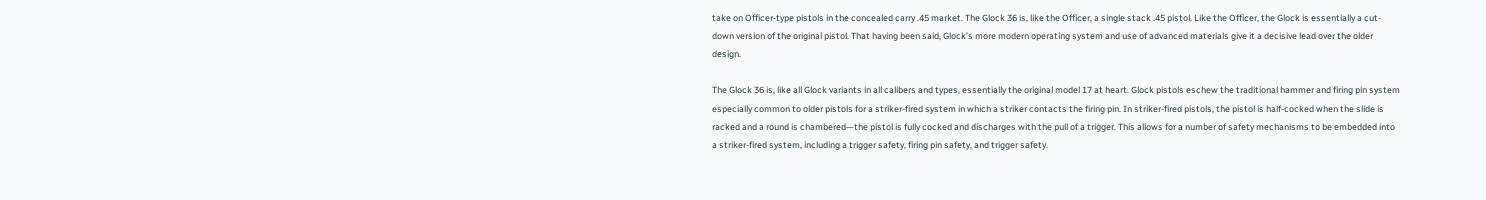take on Officer-type pistols in the concealed carry .45 market. The Glock 36 is, like the Officer, a single stack .45 pistol. Like the Officer, the Glock is essentially a cut-down version of the original pistol. That having been said, Glock’s more modern operating system and use of advanced materials give it a decisive lead over the older design.

The Glock 36 is, like all Glock variants in all calibers and types, essentially the original model 17 at heart. Glock pistols eschew the traditional hammer and firing pin system especially common to older pistols for a striker-fired system in which a striker contacts the firing pin. In striker-fired pistols, the pistol is half-cocked when the slide is racked and a round is chambered—the pistol is fully cocked and discharges with the pull of a trigger. This allows for a number of safety mechanisms to be embedded into a striker-fired system, including a trigger safety, firing pin safety, and trigger safety.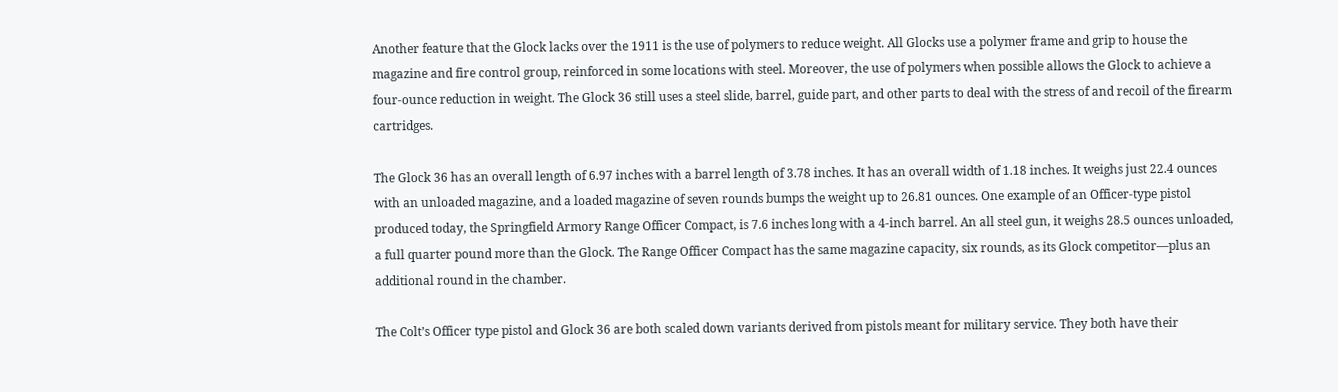Another feature that the Glock lacks over the 1911 is the use of polymers to reduce weight. All Glocks use a polymer frame and grip to house the magazine and fire control group, reinforced in some locations with steel. Moreover, the use of polymers when possible allows the Glock to achieve a four-ounce reduction in weight. The Glock 36 still uses a steel slide, barrel, guide part, and other parts to deal with the stress of and recoil of the firearm cartridges.

The Glock 36 has an overall length of 6.97 inches with a barrel length of 3.78 inches. It has an overall width of 1.18 inches. It weighs just 22.4 ounces with an unloaded magazine, and a loaded magazine of seven rounds bumps the weight up to 26.81 ounces. One example of an Officer-type pistol produced today, the Springfield Armory Range Officer Compact, is 7.6 inches long with a 4-inch barrel. An all steel gun, it weighs 28.5 ounces unloaded, a full quarter pound more than the Glock. The Range Officer Compact has the same magazine capacity, six rounds, as its Glock competitor—plus an additional round in the chamber.

The Colt’s Officer type pistol and Glock 36 are both scaled down variants derived from pistols meant for military service. They both have their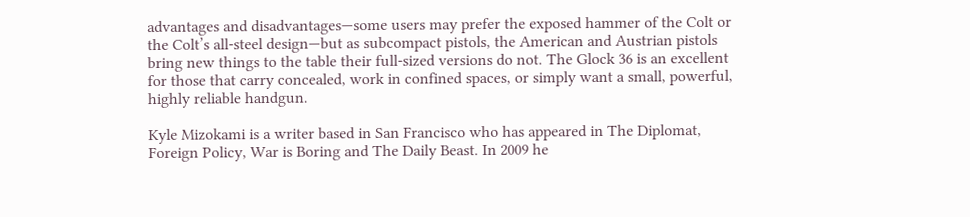advantages and disadvantages—some users may prefer the exposed hammer of the Colt or the Colt’s all-steel design—but as subcompact pistols, the American and Austrian pistols bring new things to the table their full-sized versions do not. The Glock 36 is an excellent for those that carry concealed, work in confined spaces, or simply want a small, powerful, highly reliable handgun.

Kyle Mizokami is a writer based in San Francisco who has appeared in The Diplomat, Foreign Policy, War is Boring and The Daily Beast. In 2009 he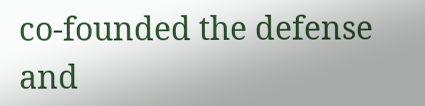co-founded the defense and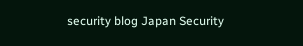security blog Japan Security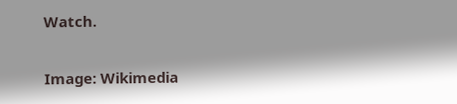Watch.

Image: Wikimedia